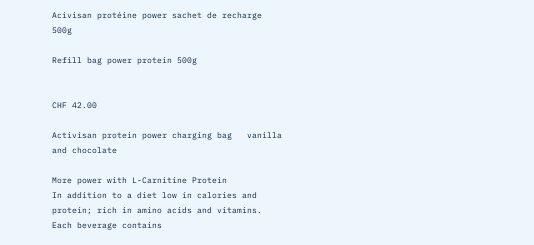Acivisan protéine power sachet de recharge 500g

Refill bag power protein 500g


CHF 42.00

Activisan protein power charging bag   vanilla and chocolate

More power with L-Carnitine Protein
In addition to a diet low in calories and protein; rich in amino acids and vitamins. Each beverage contains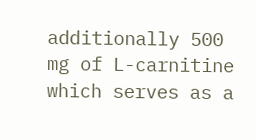additionally 500 mg of L-carnitine which serves as a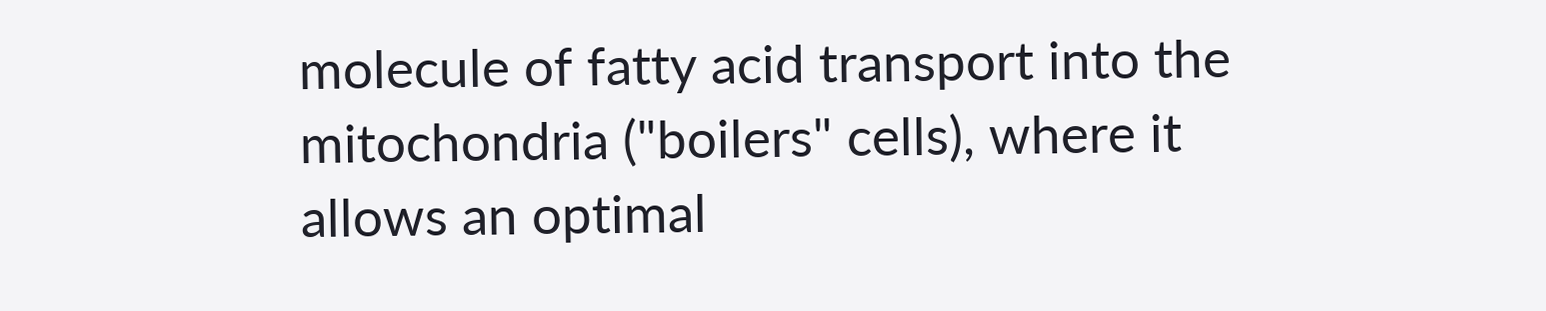molecule of fatty acid transport into the mitochondria ("boilers" cells), where it allows an optimal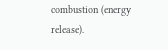combustion (energy release).